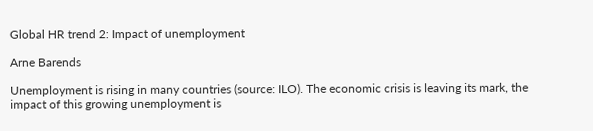Global HR trend 2: Impact of unemployment

Arne Barends

Unemployment is rising in many countries (source: ILO). The economic crisis is leaving its mark, the impact of this growing unemployment is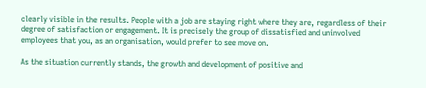clearly visible in the results. People with a job are staying right where they are, regardless of their degree of satisfaction or engagement. It is precisely the group of dissatisfied and uninvolved employees that you, as an organisation, would prefer to see move on.

As the situation currently stands, the growth and development of positive and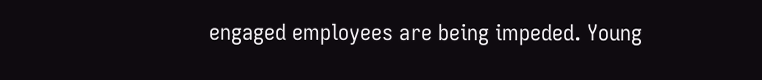engaged employees are being impeded. Young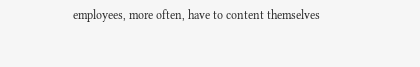employees, more often, have to content themselves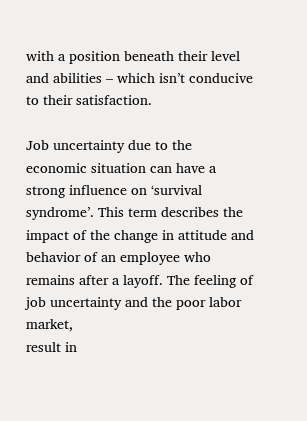with a position beneath their level and abilities – which isn’t conducive to their satisfaction.

Job uncertainty due to the economic situation can have a strong influence on ‘survival syndrome’. This term describes the impact of the change in attitude and behavior of an employee who remains after a layoff. The feeling of job uncertainty and the poor labor market,
result in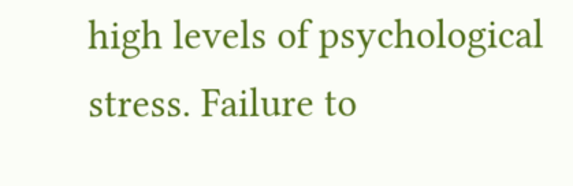high levels of psychological stress. Failure to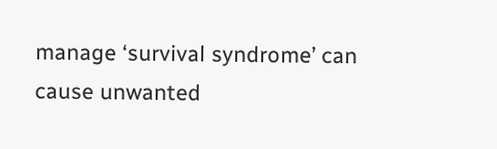manage ‘survival syndrome’ can cause unwanted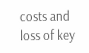costs and loss of key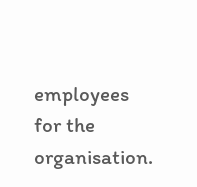employees for the organisation.